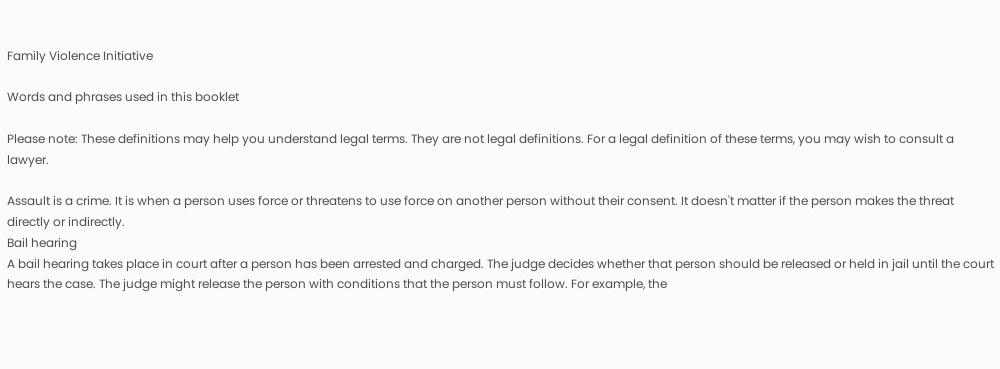Family Violence Initiative

Words and phrases used in this booklet

Please note: These definitions may help you understand legal terms. They are not legal definitions. For a legal definition of these terms, you may wish to consult a lawyer.

Assault is a crime. It is when a person uses force or threatens to use force on another person without their consent. It doesn't matter if the person makes the threat directly or indirectly.
Bail hearing
A bail hearing takes place in court after a person has been arrested and charged. The judge decides whether that person should be released or held in jail until the court hears the case. The judge might release the person with conditions that the person must follow. For example, the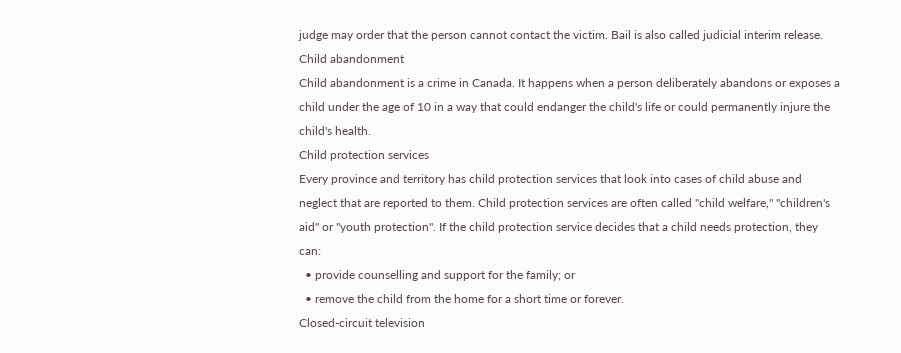judge may order that the person cannot contact the victim. Bail is also called judicial interim release.
Child abandonment
Child abandonment is a crime in Canada. It happens when a person deliberately abandons or exposes a child under the age of 10 in a way that could endanger the child's life or could permanently injure the child's health.
Child protection services
Every province and territory has child protection services that look into cases of child abuse and neglect that are reported to them. Child protection services are often called "child welfare," "children's aid" or "youth protection". If the child protection service decides that a child needs protection, they can:
  • provide counselling and support for the family; or
  • remove the child from the home for a short time or forever.
Closed-circuit television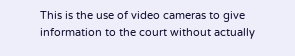This is the use of video cameras to give information to the court without actually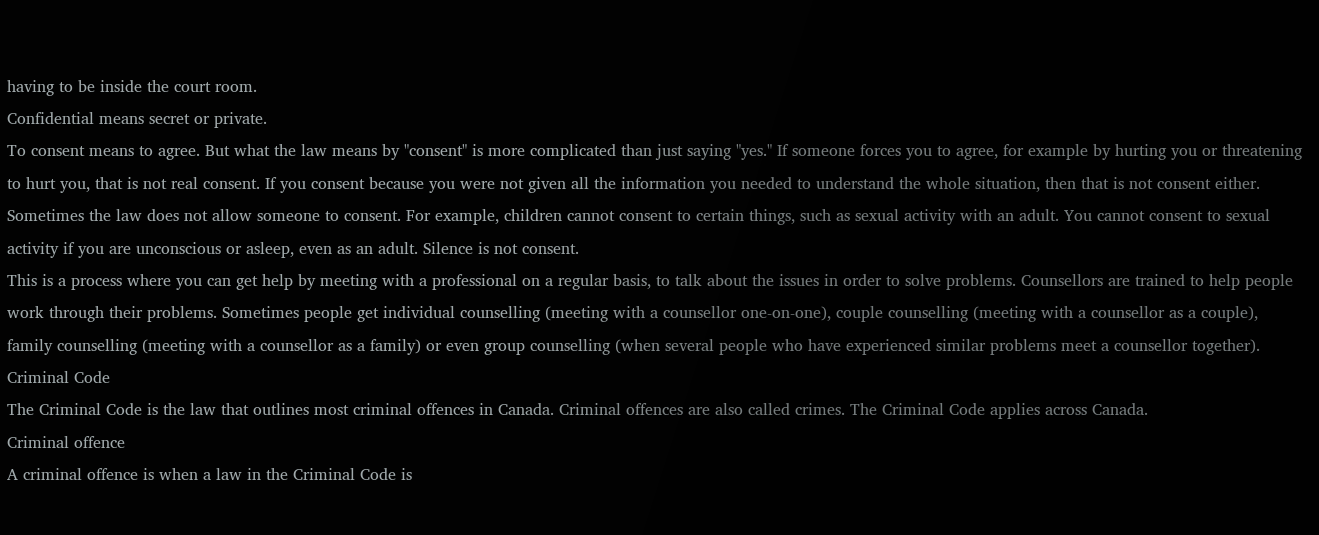having to be inside the court room.
Confidential means secret or private.
To consent means to agree. But what the law means by "consent" is more complicated than just saying "yes." If someone forces you to agree, for example by hurting you or threatening to hurt you, that is not real consent. If you consent because you were not given all the information you needed to understand the whole situation, then that is not consent either. Sometimes the law does not allow someone to consent. For example, children cannot consent to certain things, such as sexual activity with an adult. You cannot consent to sexual activity if you are unconscious or asleep, even as an adult. Silence is not consent.
This is a process where you can get help by meeting with a professional on a regular basis, to talk about the issues in order to solve problems. Counsellors are trained to help people work through their problems. Sometimes people get individual counselling (meeting with a counsellor one-on-one), couple counselling (meeting with a counsellor as a couple), family counselling (meeting with a counsellor as a family) or even group counselling (when several people who have experienced similar problems meet a counsellor together).
Criminal Code
The Criminal Code is the law that outlines most criminal offences in Canada. Criminal offences are also called crimes. The Criminal Code applies across Canada.
Criminal offence
A criminal offence is when a law in the Criminal Code is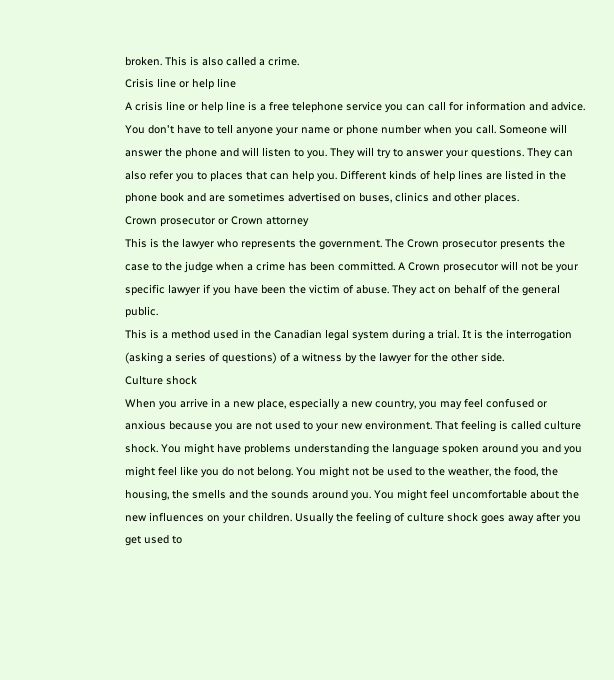broken. This is also called a crime.
Crisis line or help line
A crisis line or help line is a free telephone service you can call for information and advice. You don't have to tell anyone your name or phone number when you call. Someone will answer the phone and will listen to you. They will try to answer your questions. They can also refer you to places that can help you. Different kinds of help lines are listed in the phone book and are sometimes advertised on buses, clinics and other places.
Crown prosecutor or Crown attorney
This is the lawyer who represents the government. The Crown prosecutor presents the case to the judge when a crime has been committed. A Crown prosecutor will not be your specific lawyer if you have been the victim of abuse. They act on behalf of the general public.
This is a method used in the Canadian legal system during a trial. It is the interrogation (asking a series of questions) of a witness by the lawyer for the other side.
Culture shock
When you arrive in a new place, especially a new country, you may feel confused or anxious because you are not used to your new environment. That feeling is called culture shock. You might have problems understanding the language spoken around you and you might feel like you do not belong. You might not be used to the weather, the food, the housing, the smells and the sounds around you. You might feel uncomfortable about the new influences on your children. Usually the feeling of culture shock goes away after you get used to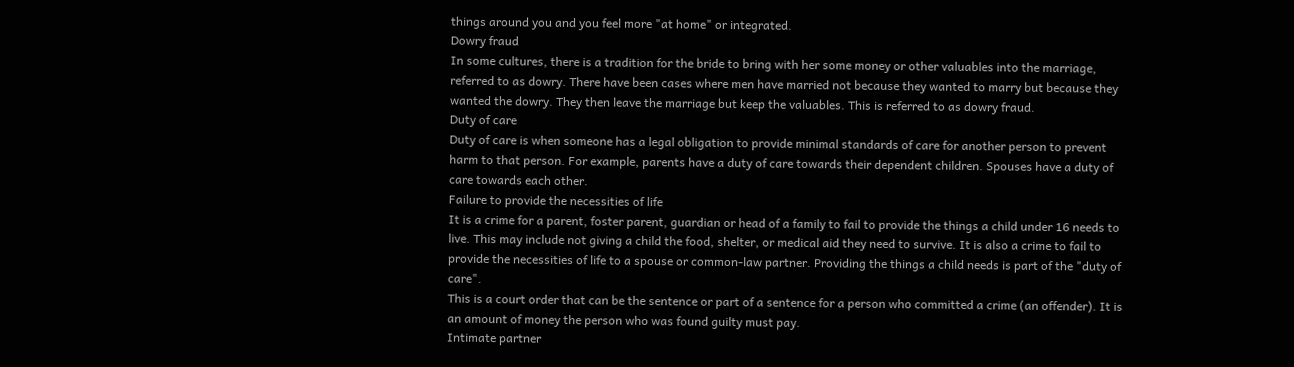things around you and you feel more "at home" or integrated.
Dowry fraud
In some cultures, there is a tradition for the bride to bring with her some money or other valuables into the marriage, referred to as dowry. There have been cases where men have married not because they wanted to marry but because they wanted the dowry. They then leave the marriage but keep the valuables. This is referred to as dowry fraud.
Duty of care
Duty of care is when someone has a legal obligation to provide minimal standards of care for another person to prevent harm to that person. For example, parents have a duty of care towards their dependent children. Spouses have a duty of care towards each other.
Failure to provide the necessities of life
It is a crime for a parent, foster parent, guardian or head of a family to fail to provide the things a child under 16 needs to live. This may include not giving a child the food, shelter, or medical aid they need to survive. It is also a crime to fail to provide the necessities of life to a spouse or common-law partner. Providing the things a child needs is part of the "duty of care".
This is a court order that can be the sentence or part of a sentence for a person who committed a crime (an offender). It is an amount of money the person who was found guilty must pay.
Intimate partner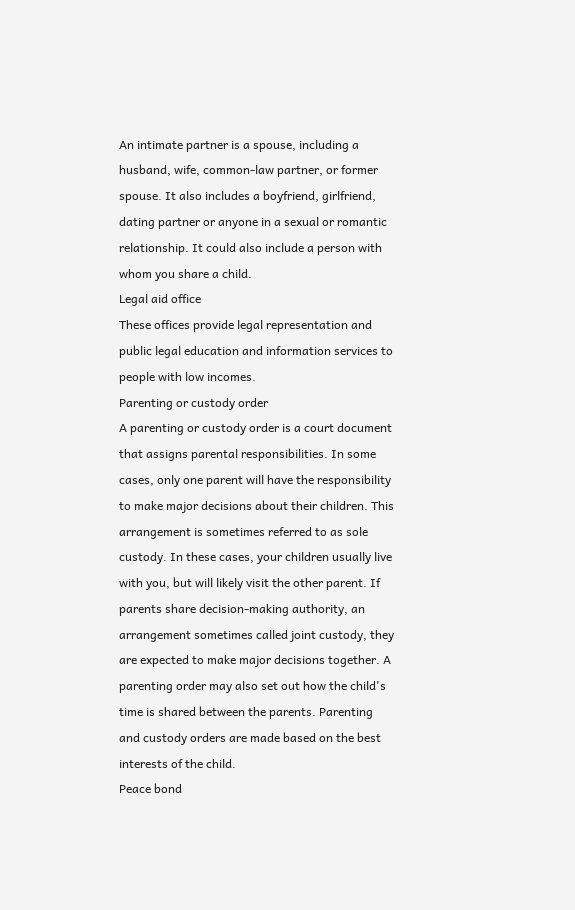An intimate partner is a spouse, including a husband, wife, common-law partner, or former spouse. It also includes a boyfriend, girlfriend, dating partner or anyone in a sexual or romantic relationship. It could also include a person with whom you share a child.
Legal aid office
These offices provide legal representation and public legal education and information services to people with low incomes.
Parenting or custody order
A parenting or custody order is a court document that assigns parental responsibilities. In some cases, only one parent will have the responsibility to make major decisions about their children. This arrangement is sometimes referred to as sole custody. In these cases, your children usually live with you, but will likely visit the other parent. If parents share decision-making authority, an arrangement sometimes called joint custody, they are expected to make major decisions together. A parenting order may also set out how the child's time is shared between the parents. Parenting and custody orders are made based on the best interests of the child.
Peace bond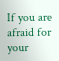If you are afraid for your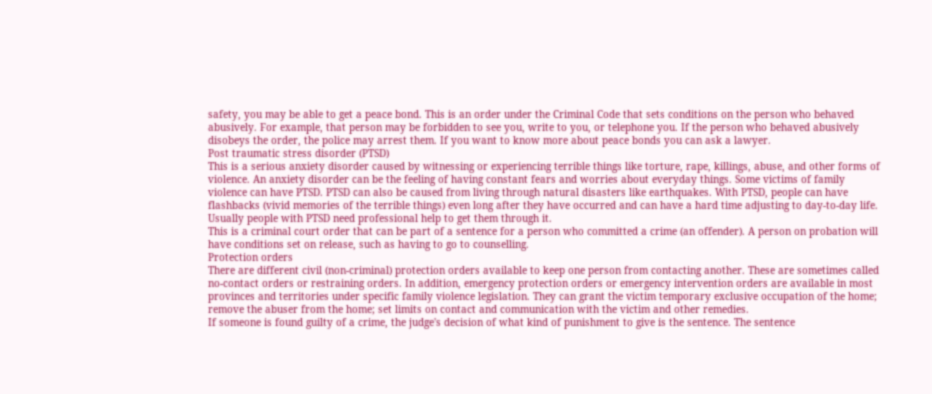safety, you may be able to get a peace bond. This is an order under the Criminal Code that sets conditions on the person who behaved abusively. For example, that person may be forbidden to see you, write to you, or telephone you. If the person who behaved abusively disobeys the order, the police may arrest them. If you want to know more about peace bonds you can ask a lawyer.
Post traumatic stress disorder (PTSD)
This is a serious anxiety disorder caused by witnessing or experiencing terrible things like torture, rape, killings, abuse, and other forms of violence. An anxiety disorder can be the feeling of having constant fears and worries about everyday things. Some victims of family violence can have PTSD. PTSD can also be caused from living through natural disasters like earthquakes. With PTSD, people can have flashbacks (vivid memories of the terrible things) even long after they have occurred and can have a hard time adjusting to day-to-day life. Usually people with PTSD need professional help to get them through it.
This is a criminal court order that can be part of a sentence for a person who committed a crime (an offender). A person on probation will have conditions set on release, such as having to go to counselling.
Protection orders
There are different civil (non-criminal) protection orders available to keep one person from contacting another. These are sometimes called no-contact orders or restraining orders. In addition, emergency protection orders or emergency intervention orders are available in most provinces and territories under specific family violence legislation. They can grant the victim temporary exclusive occupation of the home; remove the abuser from the home; set limits on contact and communication with the victim and other remedies.
If someone is found guilty of a crime, the judge's decision of what kind of punishment to give is the sentence. The sentence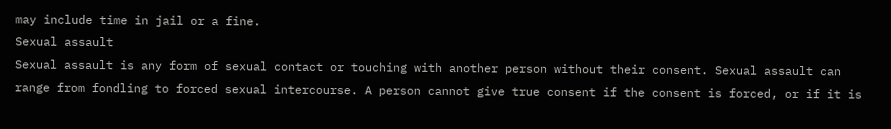may include time in jail or a fine.
Sexual assault
Sexual assault is any form of sexual contact or touching with another person without their consent. Sexual assault can range from fondling to forced sexual intercourse. A person cannot give true consent if the consent is forced, or if it is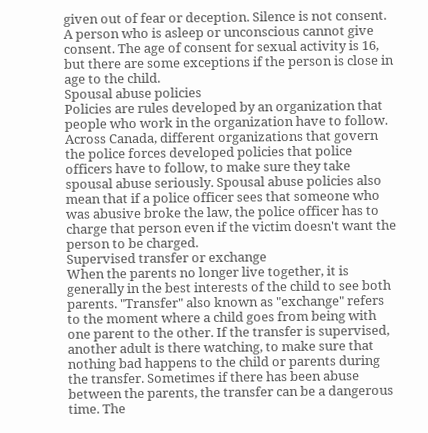given out of fear or deception. Silence is not consent. A person who is asleep or unconscious cannot give consent. The age of consent for sexual activity is 16, but there are some exceptions if the person is close in age to the child.
Spousal abuse policies
Policies are rules developed by an organization that people who work in the organization have to follow. Across Canada, different organizations that govern the police forces developed policies that police officers have to follow, to make sure they take spousal abuse seriously. Spousal abuse policies also mean that if a police officer sees that someone who was abusive broke the law, the police officer has to charge that person even if the victim doesn't want the person to be charged.
Supervised transfer or exchange
When the parents no longer live together, it is generally in the best interests of the child to see both parents. "Transfer" also known as "exchange" refers to the moment where a child goes from being with one parent to the other. If the transfer is supervised, another adult is there watching, to make sure that nothing bad happens to the child or parents during the transfer. Sometimes if there has been abuse between the parents, the transfer can be a dangerous time. The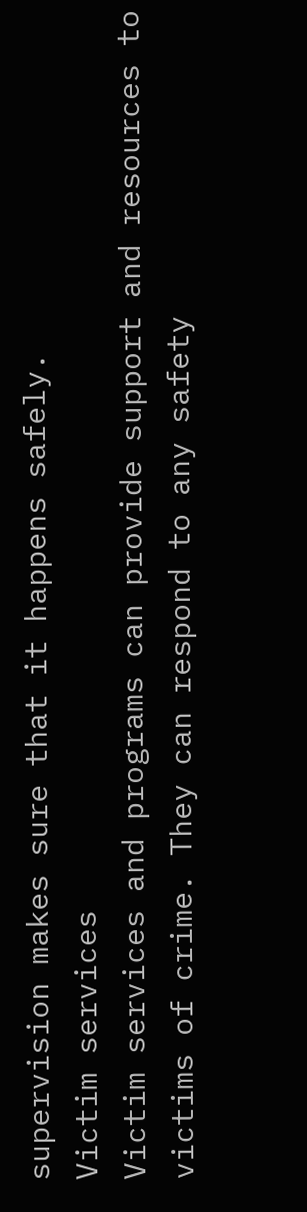supervision makes sure that it happens safely.
Victim services
Victim services and programs can provide support and resources to victims of crime. They can respond to any safety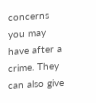concerns you may have after a crime. They can also give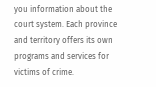you information about the court system. Each province and territory offers its own programs and services for victims of crime.